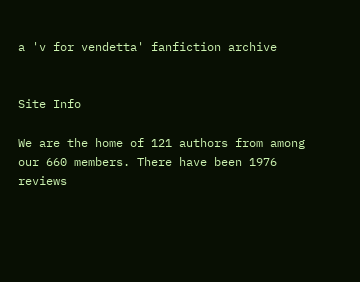a 'v for vendetta' fanfiction archive


Site Info

We are the home of 121 authors from among our 660 members. There have been 1976 reviews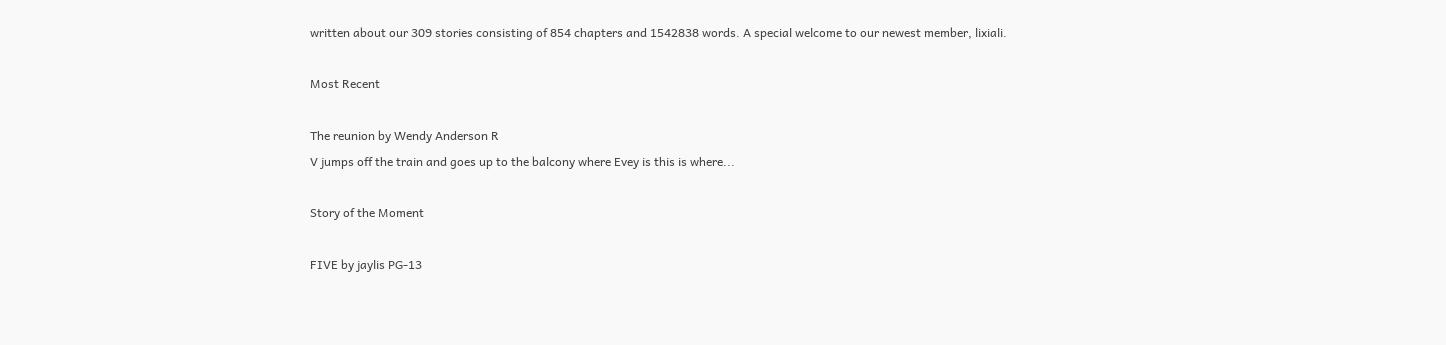written about our 309 stories consisting of 854 chapters and 1542838 words. A special welcome to our newest member, lixiali.

Most Recent

The reunion by Wendy Anderson R
V jumps off the train and goes up to the balcony where Evey is this is where...

Story of the Moment

FIVE by jaylis PG-13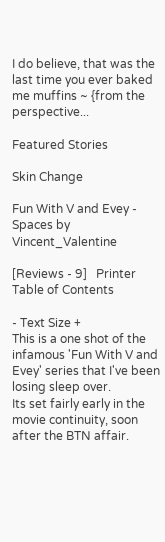I do believe, that was the last time you ever baked me muffins ~ {from the perspective...

Featured Stories

Skin Change

Fun With V and Evey - Spaces by Vincent_Valentine

[Reviews - 9]   Printer
Table of Contents

- Text Size +
This is a one shot of the infamous 'Fun With V and Evey' series that I've been losing sleep over.
Its set fairly early in the movie continuity, soon after the BTN affair.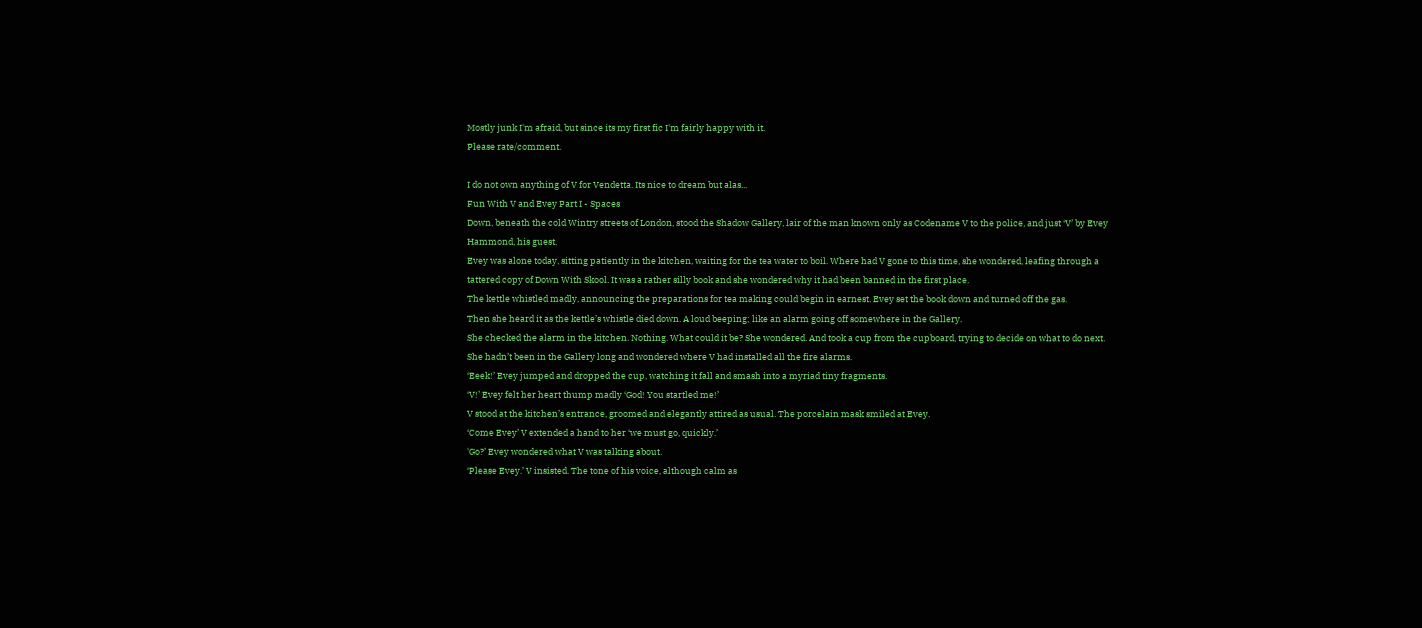Mostly junk I'm afraid, but since its my first fic I'm fairly happy with it.
Please rate/comment.

I do not own anything of V for Vendetta. Its nice to dream but alas...
Fun With V and Evey Part I - Spaces
Down, beneath the cold Wintry streets of London, stood the Shadow Gallery, lair of the man known only as Codename V to the police, and just ‘V’ by Evey Hammond, his guest.
Evey was alone today, sitting patiently in the kitchen, waiting for the tea water to boil. Where had V gone to this time, she wondered, leafing through a tattered copy of Down With Skool. It was a rather silly book and she wondered why it had been banned in the first place.
The kettle whistled madly, announcing the preparations for tea making could begin in earnest. Evey set the book down and turned off the gas.
Then she heard it as the kettle’s whistle died down. A loud beeping; like an alarm going off somewhere in the Gallery.
She checked the alarm in the kitchen. Nothing. What could it be? She wondered. And took a cup from the cupboard, trying to decide on what to do next. She hadn’t been in the Gallery long and wondered where V had installed all the fire alarms.
‘Eeek!’ Evey jumped and dropped the cup, watching it fall and smash into a myriad tiny fragments.
‘V!’ Evey felt her heart thump madly ‘God! You startled me!’
V stood at the kitchen’s entrance, groomed and elegantly attired as usual. The porcelain mask smiled at Evey.
‘Come Evey’ V extended a hand to her ‘we must go, quickly.’
'Go?’ Evey wondered what V was talking about.
‘Please Evey.’ V insisted. The tone of his voice, although calm as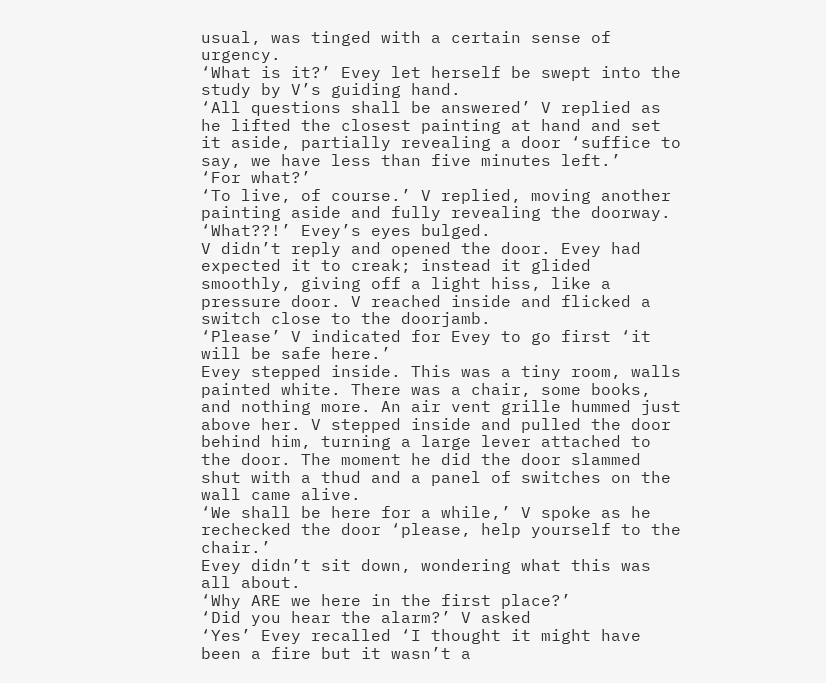usual, was tinged with a certain sense of urgency.
‘What is it?’ Evey let herself be swept into the study by V’s guiding hand.
‘All questions shall be answered’ V replied as he lifted the closest painting at hand and set it aside, partially revealing a door ‘suffice to say, we have less than five minutes left.’
‘For what?’
‘To live, of course.’ V replied, moving another painting aside and fully revealing the doorway.
‘What??!’ Evey’s eyes bulged.
V didn’t reply and opened the door. Evey had expected it to creak; instead it glided smoothly, giving off a light hiss, like a pressure door. V reached inside and flicked a switch close to the doorjamb.
‘Please’ V indicated for Evey to go first ‘it will be safe here.’
Evey stepped inside. This was a tiny room, walls painted white. There was a chair, some books, and nothing more. An air vent grille hummed just above her. V stepped inside and pulled the door behind him, turning a large lever attached to the door. The moment he did the door slammed shut with a thud and a panel of switches on the wall came alive.
‘We shall be here for a while,’ V spoke as he rechecked the door ‘please, help yourself to the chair.’
Evey didn’t sit down, wondering what this was all about.
‘Why ARE we here in the first place?’
‘Did you hear the alarm?’ V asked
‘Yes’ Evey recalled ‘I thought it might have been a fire but it wasn’t a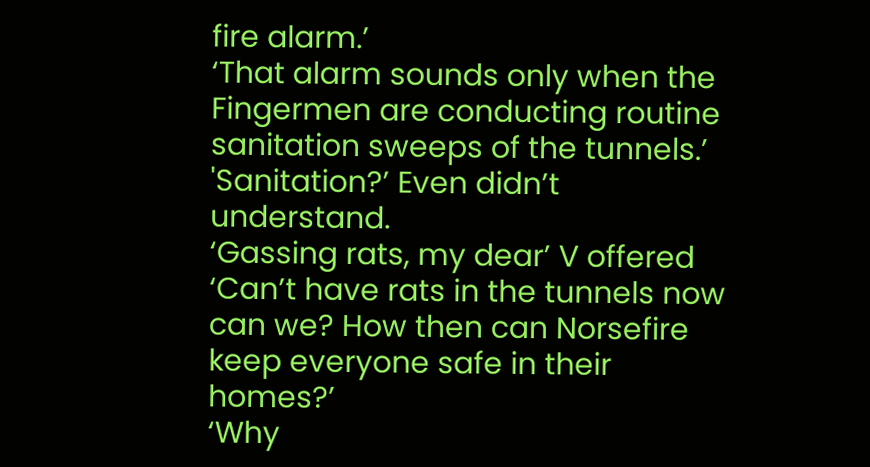fire alarm.’
‘That alarm sounds only when the Fingermen are conducting routine sanitation sweeps of the tunnels.’
'Sanitation?’ Even didn’t understand.
‘Gassing rats, my dear’ V offered ‘Can’t have rats in the tunnels now can we? How then can Norsefire keep everyone safe in their homes?’
‘Why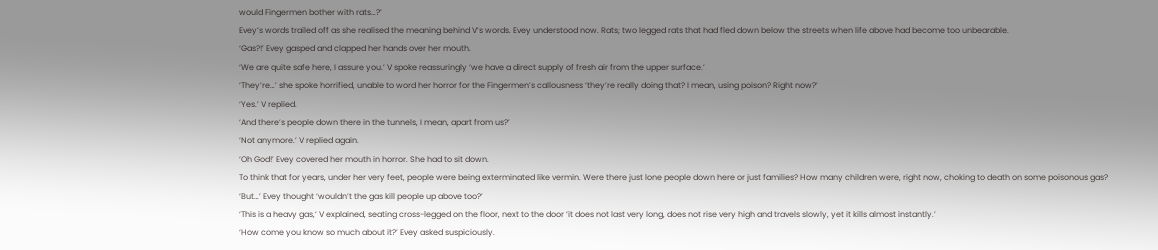would Fingermen bother with rats…?’
Evey’s words trailed off as she realised the meaning behind V’s words. Evey understood now. Rats; two legged rats that had fled down below the streets when life above had become too unbearable.
‘Gas?!’ Evey gasped and clapped her hands over her mouth.
‘We are quite safe here, I assure you.’ V spoke reassuringly ‘we have a direct supply of fresh air from the upper surface.’
‘They’re…’ she spoke horrified, unable to word her horror for the Fingermen’s callousness ‘they’re really doing that? I mean, using poison? Right now?’
‘Yes.’ V replied.
‘And there’s people down there in the tunnels, I mean, apart from us?’
‘Not anymore.’ V replied again.
‘Oh God!’ Evey covered her mouth in horror. She had to sit down.
To think that for years, under her very feet, people were being exterminated like vermin. Were there just lone people down here or just families? How many children were, right now, choking to death on some poisonous gas?
‘But…’ Evey thought ‘wouldn’t the gas kill people up above too?’
‘This is a heavy gas,’ V explained, seating cross-legged on the floor, next to the door ‘it does not last very long, does not rise very high and travels slowly, yet it kills almost instantly.’
‘How come you know so much about it?’ Evey asked suspiciously.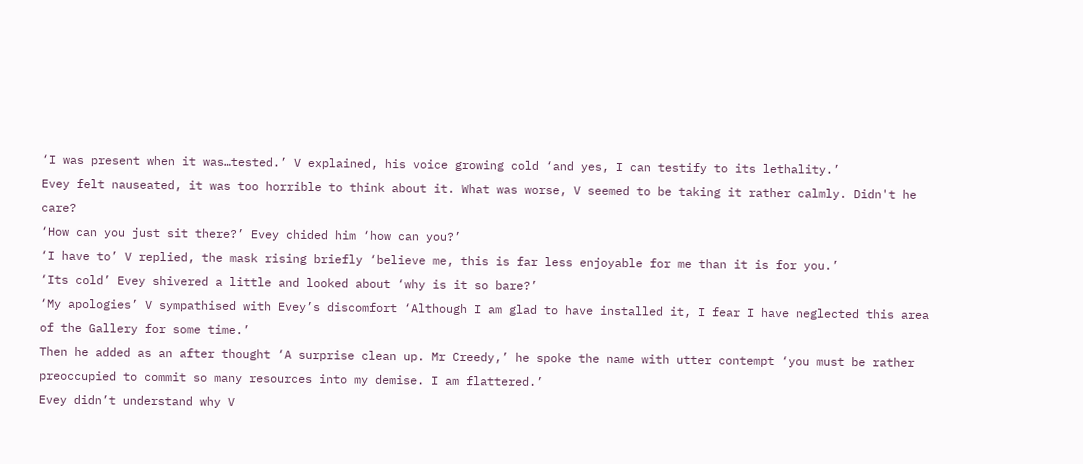‘I was present when it was…tested.’ V explained, his voice growing cold ‘and yes, I can testify to its lethality.’
Evey felt nauseated, it was too horrible to think about it. What was worse, V seemed to be taking it rather calmly. Didn't he care?
‘How can you just sit there?’ Evey chided him ‘how can you?’
‘I have to’ V replied, the mask rising briefly ‘believe me, this is far less enjoyable for me than it is for you.’
‘Its cold’ Evey shivered a little and looked about ‘why is it so bare?’
‘My apologies’ V sympathised with Evey’s discomfort ‘Although I am glad to have installed it, I fear I have neglected this area of the Gallery for some time.’
Then he added as an after thought ‘A surprise clean up. Mr Creedy,’ he spoke the name with utter contempt ‘you must be rather preoccupied to commit so many resources into my demise. I am flattered.’
Evey didn’t understand why V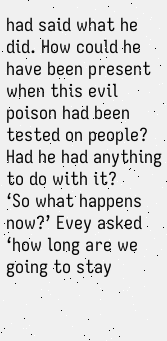had said what he did. How could he have been present when this evil poison had been tested on people? Had he had anything to do with it?
‘So what happens now?’ Evey asked ‘how long are we going to stay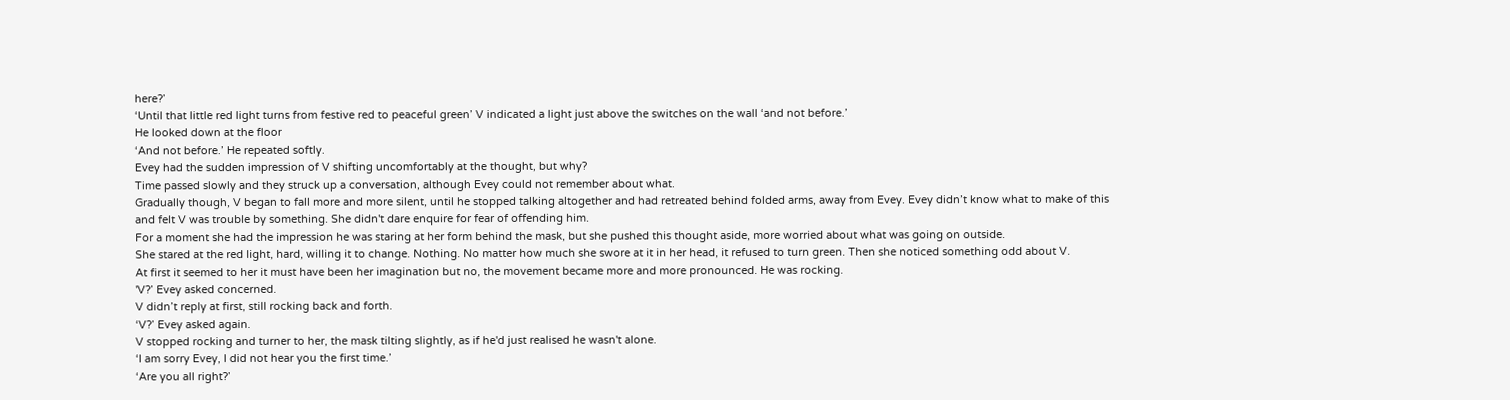here?’
‘Until that little red light turns from festive red to peaceful green’ V indicated a light just above the switches on the wall ‘and not before.’
He looked down at the floor
‘And not before.’ He repeated softly.
Evey had the sudden impression of V shifting uncomfortably at the thought, but why?
Time passed slowly and they struck up a conversation, although Evey could not remember about what.
Gradually though, V began to fall more and more silent, until he stopped talking altogether and had retreated behind folded arms, away from Evey. Evey didn’t know what to make of this and felt V was trouble by something. She didn't dare enquire for fear of offending him.
For a moment she had the impression he was staring at her form behind the mask, but she pushed this thought aside, more worried about what was going on outside.
She stared at the red light, hard, willing it to change. Nothing. No matter how much she swore at it in her head, it refused to turn green. Then she noticed something odd about V.
At first it seemed to her it must have been her imagination but no, the movement became more and more pronounced. He was rocking.
'V?’ Evey asked concerned.
V didn’t reply at first, still rocking back and forth.
‘V?’ Evey asked again.
V stopped rocking and turner to her, the mask tilting slightly, as if he'd just realised he wasn't alone.
‘I am sorry Evey, I did not hear you the first time.’
‘Are you all right?’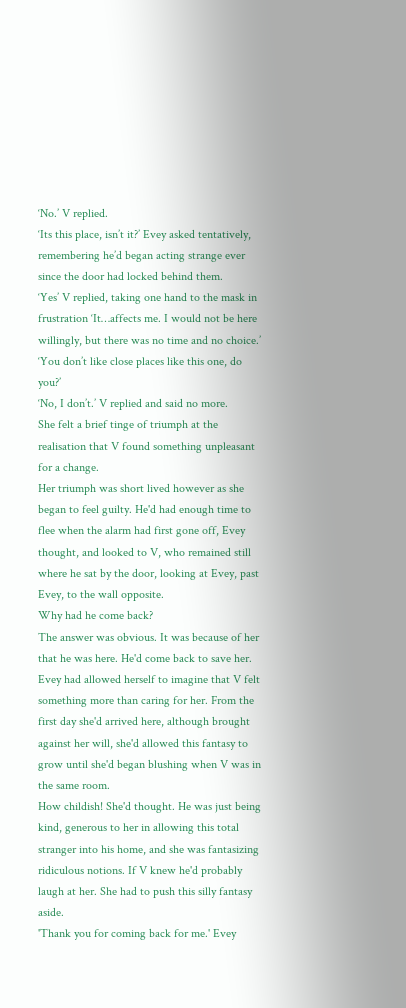‘No.’ V replied.
‘Its this place, isn’t it?’ Evey asked tentatively, remembering he’d began acting strange ever since the door had locked behind them.
‘Yes’ V replied, taking one hand to the mask in frustration ‘It…affects me. I would not be here willingly, but there was no time and no choice.’
‘You don’t like close places like this one, do you?’
‘No, I don’t.’ V replied and said no more.
She felt a brief tinge of triumph at the realisation that V found something unpleasant for a change.
Her triumph was short lived however as she began to feel guilty. He'd had enough time to flee when the alarm had first gone off, Evey thought, and looked to V, who remained still where he sat by the door, looking at Evey, past Evey, to the wall opposite.
Why had he come back?
The answer was obvious. It was because of her that he was here. He'd come back to save her.
Evey had allowed herself to imagine that V felt something more than caring for her. From the first day she'd arrived here, although brought against her will, she'd allowed this fantasy to grow until she'd began blushing when V was in the same room.
How childish! She'd thought. He was just being kind, generous to her in allowing this total stranger into his home, and she was fantasizing ridiculous notions. If V knew he'd probably laugh at her. She had to push this silly fantasy aside.
'Thank you for coming back for me.' Evey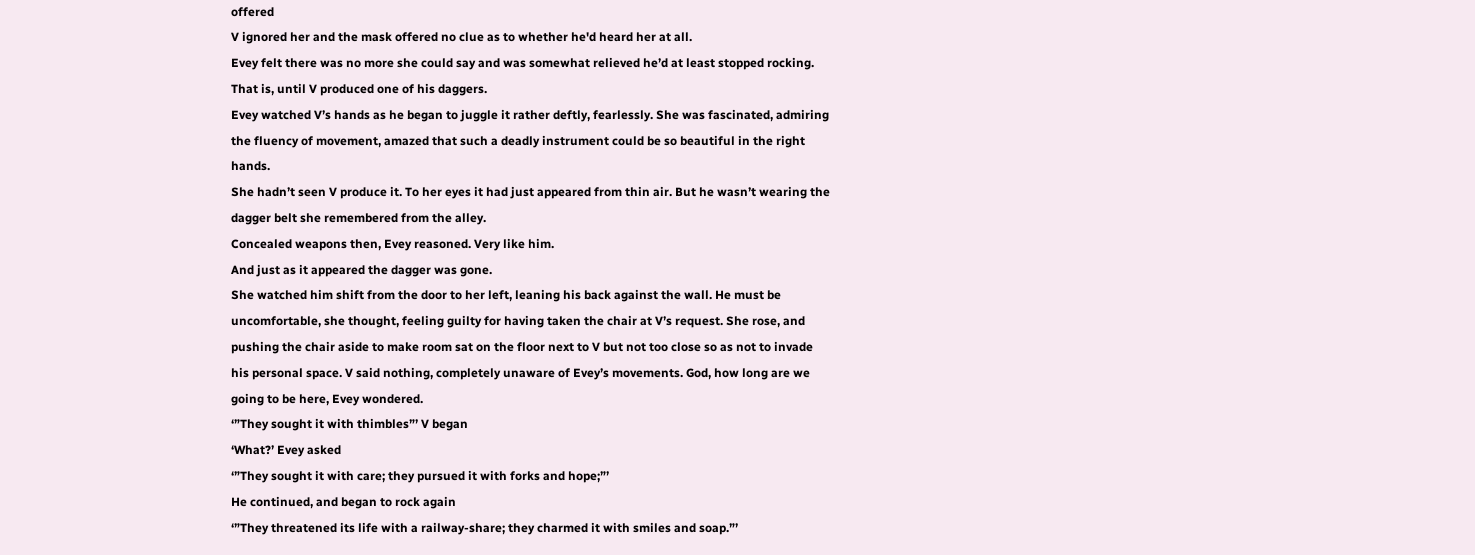offered
V ignored her and the mask offered no clue as to whether he'd heard her at all.
Evey felt there was no more she could say and was somewhat relieved he’d at least stopped rocking.
That is, until V produced one of his daggers.
Evey watched V’s hands as he began to juggle it rather deftly, fearlessly. She was fascinated, admiring the fluency of movement, amazed that such a deadly instrument could be so beautiful in the right hands.
She hadn’t seen V produce it. To her eyes it had just appeared from thin air. But he wasn’t wearing the dagger belt she remembered from the alley.
Concealed weapons then, Evey reasoned. Very like him.
And just as it appeared the dagger was gone.
She watched him shift from the door to her left, leaning his back against the wall. He must be uncomfortable, she thought, feeling guilty for having taken the chair at V’s request. She rose, and pushing the chair aside to make room sat on the floor next to V but not too close so as not to invade his personal space. V said nothing, completely unaware of Evey’s movements. God, how long are we going to be here, Evey wondered.
‘”They sought it with thimbles”’ V began
‘What?’ Evey asked
‘”They sought it with care; they pursued it with forks and hope;”’
He continued, and began to rock again
‘”They threatened its life with a railway-share; they charmed it with smiles and soap.”’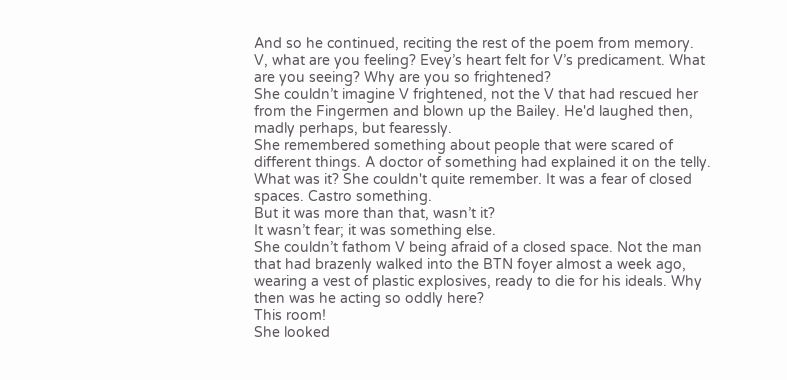And so he continued, reciting the rest of the poem from memory.
V, what are you feeling? Evey’s heart felt for V’s predicament. What are you seeing? Why are you so frightened?
She couldn’t imagine V frightened, not the V that had rescued her from the Fingermen and blown up the Bailey. He'd laughed then, madly perhaps, but fearessly.
She remembered something about people that were scared of different things. A doctor of something had explained it on the telly.
What was it? She couldn't quite remember. It was a fear of closed spaces. Castro something.
But it was more than that, wasn’t it?
It wasn’t fear; it was something else.
She couldn’t fathom V being afraid of a closed space. Not the man that had brazenly walked into the BTN foyer almost a week ago, wearing a vest of plastic explosives, ready to die for his ideals. Why then was he acting so oddly here?
This room!
She looked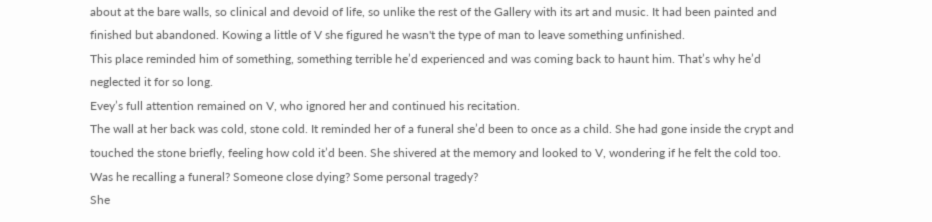about at the bare walls, so clinical and devoid of life, so unlike the rest of the Gallery with its art and music. It had been painted and finished but abandoned. Kowing a little of V she figured he wasn't the type of man to leave something unfinished.
This place reminded him of something, something terrible he’d experienced and was coming back to haunt him. That’s why he’d neglected it for so long.
Evey’s full attention remained on V, who ignored her and continued his recitation.
The wall at her back was cold, stone cold. It reminded her of a funeral she’d been to once as a child. She had gone inside the crypt and touched the stone briefly, feeling how cold it’d been. She shivered at the memory and looked to V, wondering if he felt the cold too.
Was he recalling a funeral? Someone close dying? Some personal tragedy?
She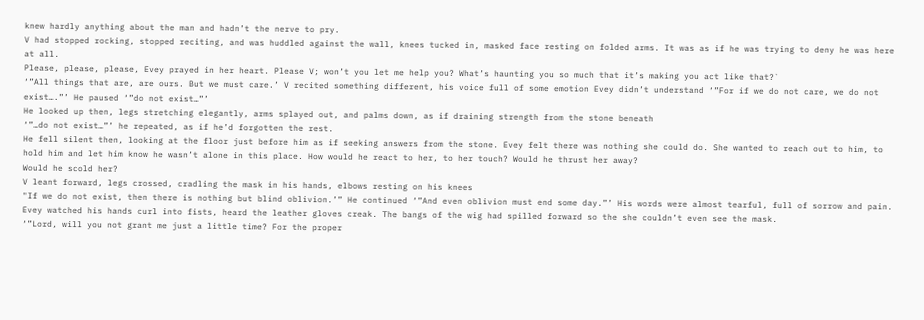knew hardly anything about the man and hadn’t the nerve to pry.
V had stopped rocking, stopped reciting, and was huddled against the wall, knees tucked in, masked face resting on folded arms. It was as if he was trying to deny he was here at all.
Please, please, please, Evey prayed in her heart. Please V; won’t you let me help you? What’s haunting you so much that it’s making you act like that?`
‘”All things that are, are ours. But we must care.’ V recited something different, his voice full of some emotion Evey didn’t understand ‘”For if we do not care, we do not exist….”’ He paused ‘”do not exist…”’
He looked up then, legs stretching elegantly, arms splayed out, and palms down, as if draining strength from the stone beneath
‘”…do not exist…”’ he repeated, as if he’d forgotten the rest.
He fell silent then, looking at the floor just before him as if seeking answers from the stone. Evey felt there was nothing she could do. She wanted to reach out to him, to hold him and let him know he wasn’t alone in this place. How would he react to her, to her touch? Would he thrust her away?
Would he scold her?
V leant forward, legs crossed, cradling the mask in his hands, elbows resting on his knees
"If we do not exist, then there is nothing but blind oblivion.’” He continued ‘”And even oblivion must end some day.”’ His words were almost tearful, full of sorrow and pain.
Evey watched his hands curl into fists, heard the leather gloves creak. The bangs of the wig had spilled forward so the she couldn’t even see the mask.
‘”Lord, will you not grant me just a little time? For the proper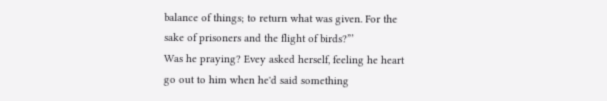balance of things; to return what was given. For the sake of prisoners and the flight of birds?”’
Was he praying? Evey asked herself, feeling he heart go out to him when he'd said something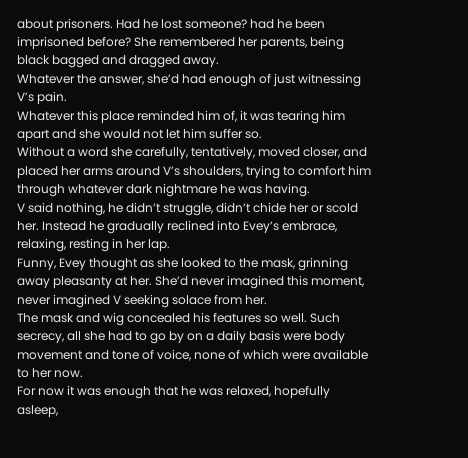about prisoners. Had he lost someone? had he been imprisoned before? She remembered her parents, being black bagged and dragged away.
Whatever the answer, she’d had enough of just witnessing V’s pain.
Whatever this place reminded him of, it was tearing him apart and she would not let him suffer so.
Without a word she carefully, tentatively, moved closer, and placed her arms around V’s shoulders, trying to comfort him through whatever dark nightmare he was having.
V said nothing, he didn’t struggle, didn’t chide her or scold her. Instead he gradually reclined into Evey’s embrace, relaxing, resting in her lap.
Funny, Evey thought as she looked to the mask, grinning away pleasanty at her. She’d never imagined this moment, never imagined V seeking solace from her.
The mask and wig concealed his features so well. Such secrecy, all she had to go by on a daily basis were body movement and tone of voice, none of which were available to her now.
For now it was enough that he was relaxed, hopefully asleep,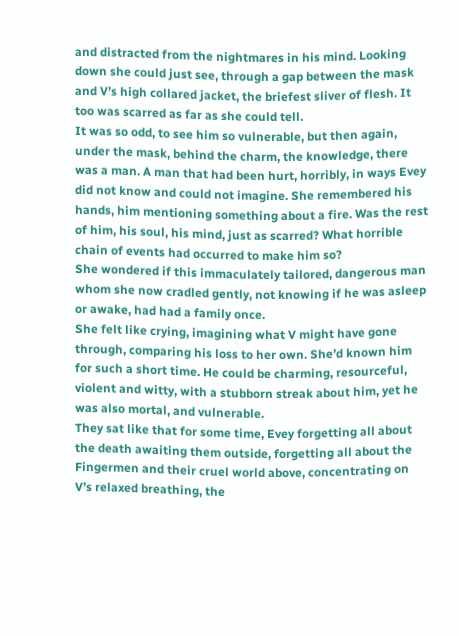and distracted from the nightmares in his mind. Looking down she could just see, through a gap between the mask and V’s high collared jacket, the briefest sliver of flesh. It too was scarred as far as she could tell.
It was so odd, to see him so vulnerable, but then again, under the mask, behind the charm, the knowledge, there was a man. A man that had been hurt, horribly, in ways Evey did not know and could not imagine. She remembered his hands, him mentioning something about a fire. Was the rest of him, his soul, his mind, just as scarred? What horrible chain of events had occurred to make him so?
She wondered if this immaculately tailored, dangerous man whom she now cradled gently, not knowing if he was asleep or awake, had had a family once.
She felt like crying, imagining what V might have gone through, comparing his loss to her own. She’d known him for such a short time. He could be charming, resourceful, violent and witty, with a stubborn streak about him, yet he was also mortal, and vulnerable.
They sat like that for some time, Evey forgetting all about the death awaiting them outside, forgetting all about the Fingermen and their cruel world above, concentrating on V’s relaxed breathing, the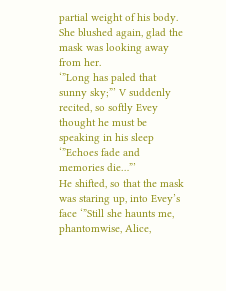partial weight of his body. She blushed again, glad the mask was looking away from her.
‘”Long has paled that sunny sky;”’ V suddenly recited, so softly Evey thought he must be speaking in his sleep ‘”Echoes fade and memories die…”’
He shifted, so that the mask was staring up, into Evey’s face ‘”Still she haunts me, phantomwise, Alice,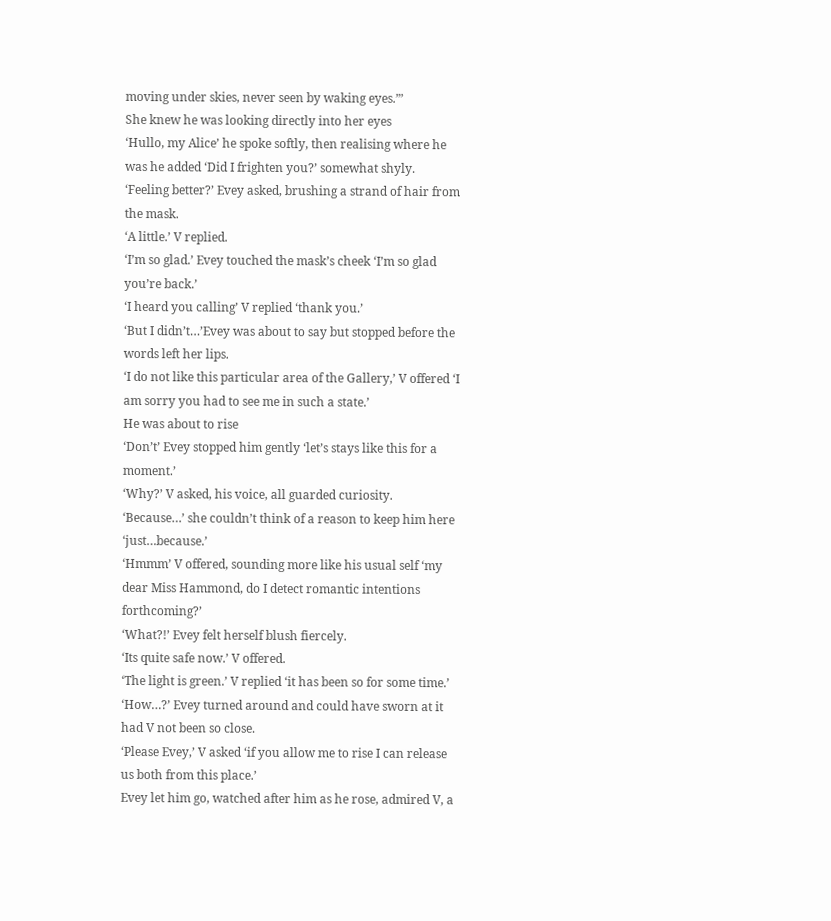moving under skies, never seen by waking eyes.”’
She knew he was looking directly into her eyes
‘Hullo, my Alice’ he spoke softly, then realising where he was he added ‘Did I frighten you?’ somewhat shyly.
‘Feeling better?’ Evey asked, brushing a strand of hair from the mask.
‘A little.’ V replied.
‘I’m so glad.’ Evey touched the mask’s cheek ‘I’m so glad you’re back.’
‘I heard you calling’ V replied ‘thank you.’
‘But I didn’t…’Evey was about to say but stopped before the words left her lips.
‘I do not like this particular area of the Gallery,’ V offered ‘I am sorry you had to see me in such a state.’
He was about to rise
‘Don’t’ Evey stopped him gently ‘let’s stays like this for a moment.’
‘Why?’ V asked, his voice, all guarded curiosity.
‘Because…’ she couldn’t think of a reason to keep him here ‘just…because.’
‘Hmmm’ V offered, sounding more like his usual self ‘my dear Miss Hammond, do I detect romantic intentions forthcoming?’
‘What?!’ Evey felt herself blush fiercely.
‘Its quite safe now.’ V offered.
‘The light is green.’ V replied ‘it has been so for some time.’
‘How…?’ Evey turned around and could have sworn at it had V not been so close.
‘Please Evey,’ V asked ‘if you allow me to rise I can release us both from this place.’
Evey let him go, watched after him as he rose, admired V, a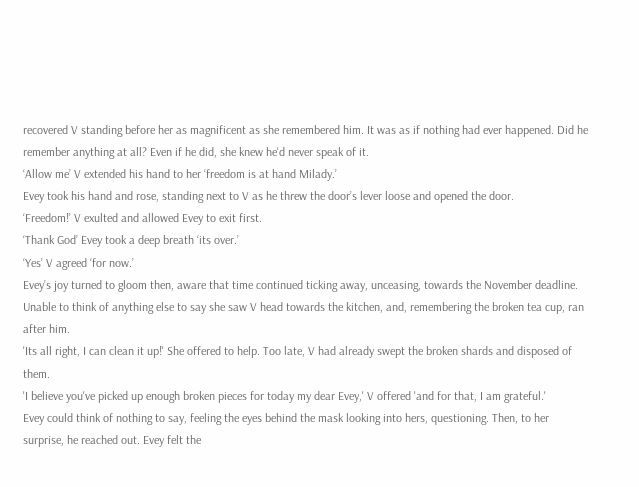recovered V standing before her as magnificent as she remembered him. It was as if nothing had ever happened. Did he remember anything at all? Even if he did, she knew he'd never speak of it.
‘Allow me’ V extended his hand to her ‘freedom is at hand Milady.’
Evey took his hand and rose, standing next to V as he threw the door’s lever loose and opened the door.
‘Freedom!’ V exulted and allowed Evey to exit first.
‘Thank God’ Evey took a deep breath ‘its over.’
‘Yes’ V agreed ‘for now.’
Evey’s joy turned to gloom then, aware that time continued ticking away, unceasing, towards the November deadline.
Unable to think of anything else to say she saw V head towards the kitchen, and, remembering the broken tea cup, ran after him.
'Its all right, I can clean it up!' She offered to help. Too late, V had already swept the broken shards and disposed of them.
'I believe you've picked up enough broken pieces for today my dear Evey,' V offered 'and for that, I am grateful.'
Evey could think of nothing to say, feeling the eyes behind the mask looking into hers, questioning. Then, to her surprise, he reached out. Evey felt the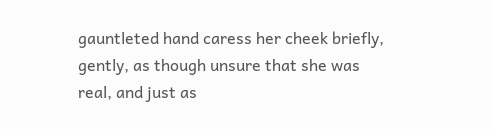gauntleted hand caress her cheek briefly, gently, as though unsure that she was real, and just as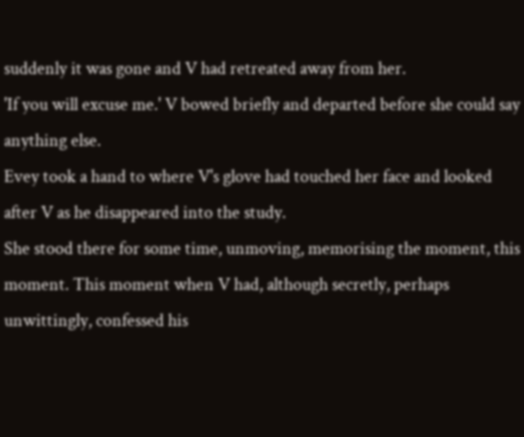suddenly it was gone and V had retreated away from her.
'If you will excuse me.' V bowed briefly and departed before she could say anything else.
Evey took a hand to where V's glove had touched her face and looked after V as he disappeared into the study.
She stood there for some time, unmoving, memorising the moment, this moment. This moment when V had, although secretly, perhaps unwittingly, confessed his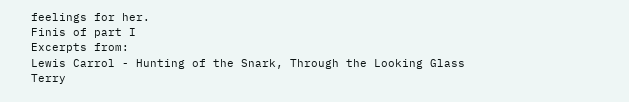feelings for her.
Finis of part I
Excerpts from:
Lewis Carrol - Hunting of the Snark, Through the Looking Glass
Terry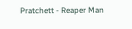Pratchett - Reaper Man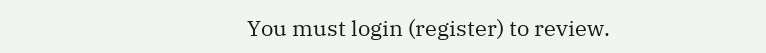You must login (register) to review.